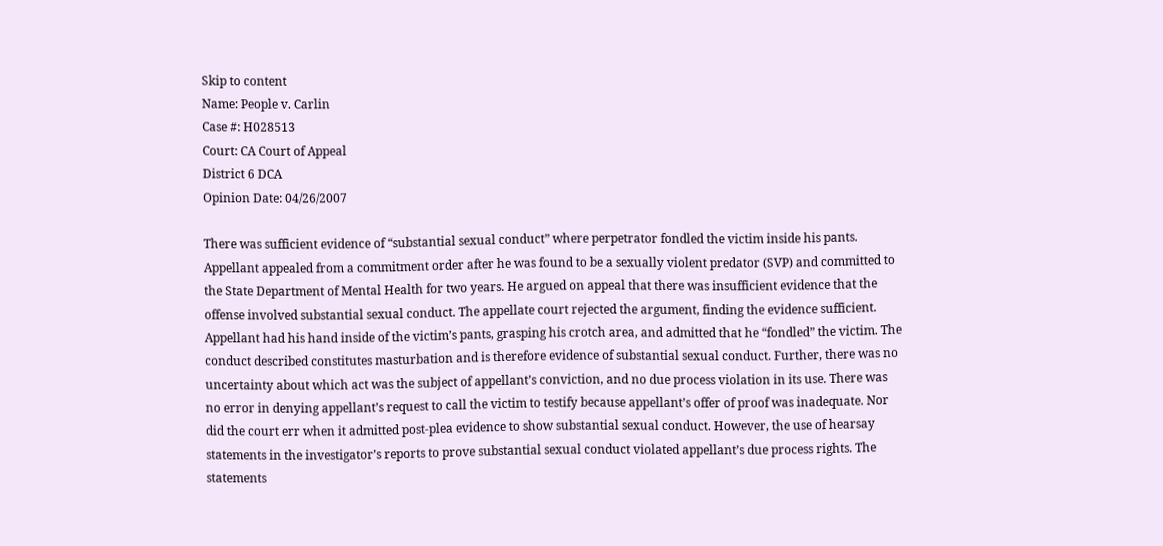Skip to content
Name: People v. Carlin
Case #: H028513
Court: CA Court of Appeal
District 6 DCA
Opinion Date: 04/26/2007

There was sufficient evidence of “substantial sexual conduct” where perpetrator fondled the victim inside his pants. Appellant appealed from a commitment order after he was found to be a sexually violent predator (SVP) and committed to the State Department of Mental Health for two years. He argued on appeal that there was insufficient evidence that the offense involved substantial sexual conduct. The appellate court rejected the argument, finding the evidence sufficient. Appellant had his hand inside of the victim’s pants, grasping his crotch area, and admitted that he “fondled” the victim. The conduct described constitutes masturbation and is therefore evidence of substantial sexual conduct. Further, there was no uncertainty about which act was the subject of appellant’s conviction, and no due process violation in its use. There was no error in denying appellant’s request to call the victim to testify because appellant’s offer of proof was inadequate. Nor did the court err when it admitted post-plea evidence to show substantial sexual conduct. However, the use of hearsay statements in the investigator’s reports to prove substantial sexual conduct violated appellant’s due process rights. The statements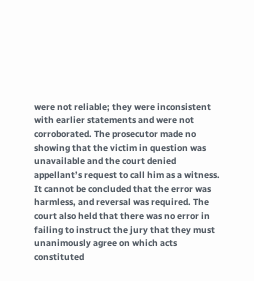were not reliable; they were inconsistent with earlier statements and were not corroborated. The prosecutor made no showing that the victim in question was unavailable and the court denied appellant’s request to call him as a witness. It cannot be concluded that the error was harmless, and reversal was required. The court also held that there was no error in failing to instruct the jury that they must unanimously agree on which acts constituted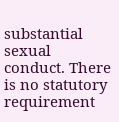substantial sexual conduct. There is no statutory requirement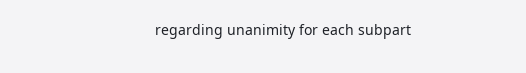regarding unanimity for each subpart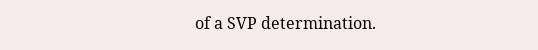of a SVP determination.